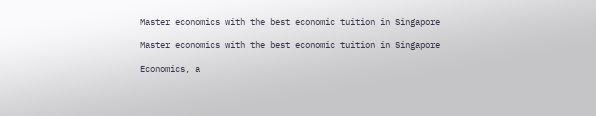Master economics with the best economic tuition in Singapore

Master economics with the best economic tuition in Singapore

Economics, a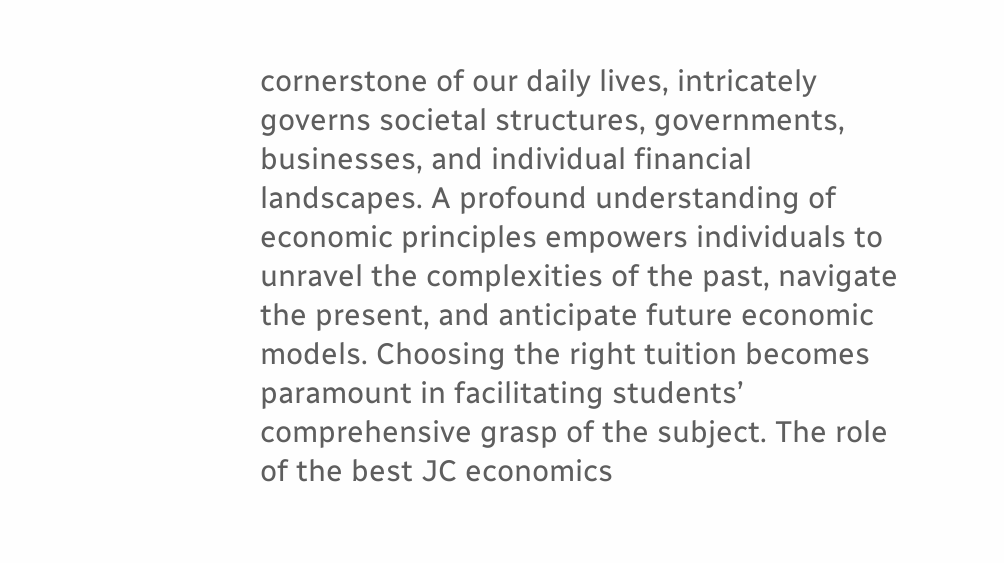cornerstone of our daily lives, intricately governs societal structures, governments, businesses, and individual financial landscapes. A profound understanding of economic principles empowers individuals to unravel the complexities of the past, navigate the present, and anticipate future economic models. Choosing the right tuition becomes paramount in facilitating students’ comprehensive grasp of the subject. The role of the best JC economics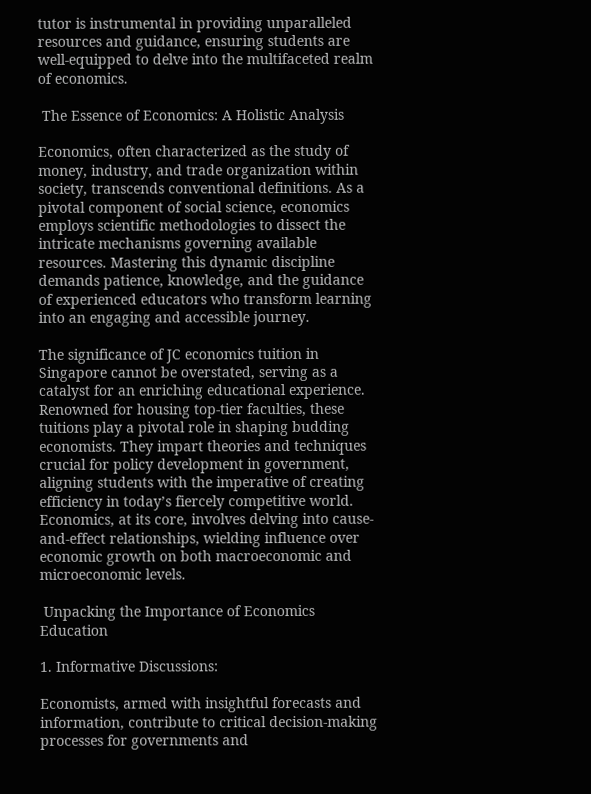tutor is instrumental in providing unparalleled resources and guidance, ensuring students are well-equipped to delve into the multifaceted realm of economics.

 The Essence of Economics: A Holistic Analysis

Economics, often characterized as the study of money, industry, and trade organization within society, transcends conventional definitions. As a pivotal component of social science, economics employs scientific methodologies to dissect the intricate mechanisms governing available resources. Mastering this dynamic discipline demands patience, knowledge, and the guidance of experienced educators who transform learning into an engaging and accessible journey.

The significance of JC economics tuition in Singapore cannot be overstated, serving as a catalyst for an enriching educational experience. Renowned for housing top-tier faculties, these tuitions play a pivotal role in shaping budding economists. They impart theories and techniques crucial for policy development in government, aligning students with the imperative of creating efficiency in today’s fiercely competitive world. Economics, at its core, involves delving into cause-and-effect relationships, wielding influence over economic growth on both macroeconomic and microeconomic levels.

 Unpacking the Importance of Economics Education

1. Informative Discussions:

Economists, armed with insightful forecasts and information, contribute to critical decision-making processes for governments and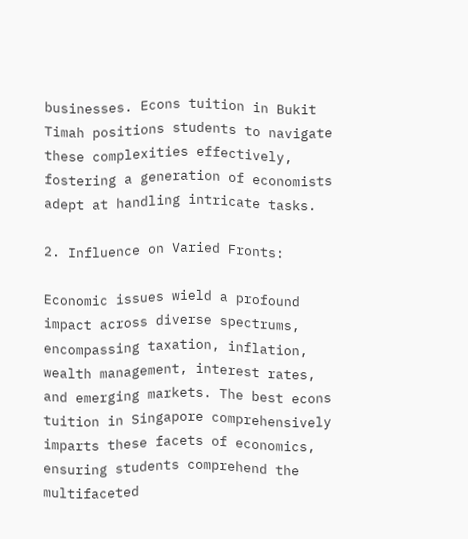businesses. Econs tuition in Bukit Timah positions students to navigate these complexities effectively, fostering a generation of economists adept at handling intricate tasks.

2. Influence on Varied Fronts:

Economic issues wield a profound impact across diverse spectrums, encompassing taxation, inflation, wealth management, interest rates, and emerging markets. The best econs tuition in Singapore comprehensively imparts these facets of economics, ensuring students comprehend the multifaceted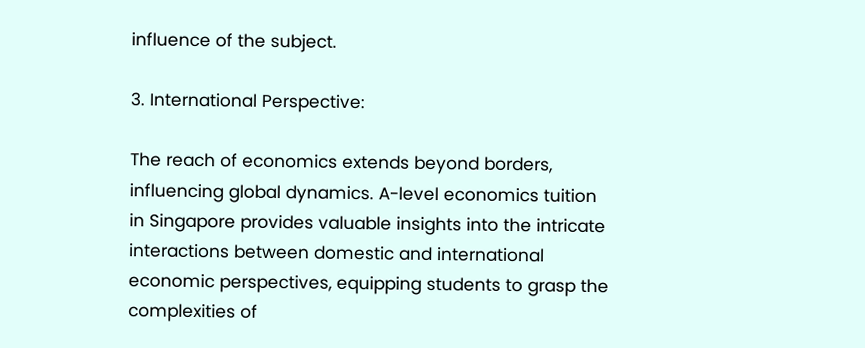influence of the subject.

3. International Perspective:

The reach of economics extends beyond borders, influencing global dynamics. A-level economics tuition in Singapore provides valuable insights into the intricate interactions between domestic and international economic perspectives, equipping students to grasp the complexities of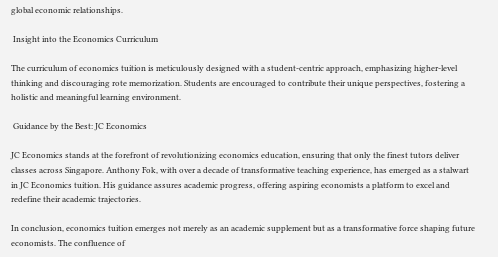global economic relationships.

 Insight into the Economics Curriculum

The curriculum of economics tuition is meticulously designed with a student-centric approach, emphasizing higher-level thinking and discouraging rote memorization. Students are encouraged to contribute their unique perspectives, fostering a holistic and meaningful learning environment.

 Guidance by the Best: JC Economics

JC Economics stands at the forefront of revolutionizing economics education, ensuring that only the finest tutors deliver classes across Singapore. Anthony Fok, with over a decade of transformative teaching experience, has emerged as a stalwart in JC Economics tuition. His guidance assures academic progress, offering aspiring economists a platform to excel and redefine their academic trajectories.

In conclusion, economics tuition emerges not merely as an academic supplement but as a transformative force shaping future economists. The confluence of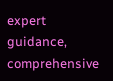expert guidance, comprehensive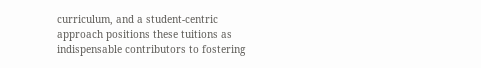curriculum, and a student-centric approach positions these tuitions as indispensable contributors to fostering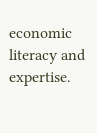economic literacy and expertise.